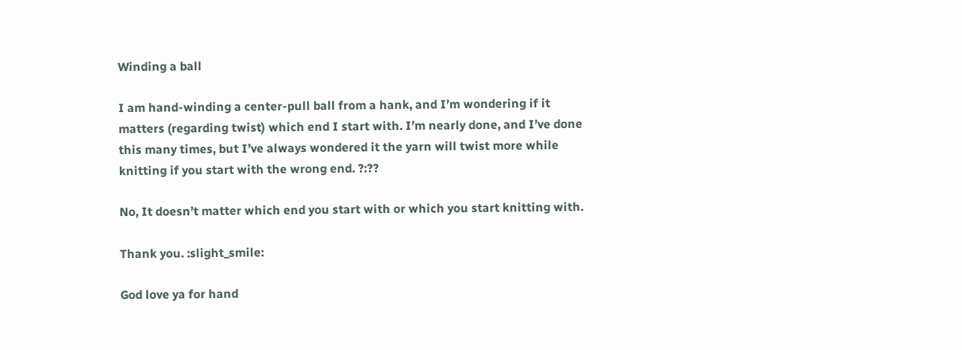Winding a ball

I am hand-winding a center-pull ball from a hank, and I’m wondering if it matters (regarding twist) which end I start with. I’m nearly done, and I’ve done this many times, but I’ve always wondered it the yarn will twist more while knitting if you start with the wrong end. ?:??

No, It doesn’t matter which end you start with or which you start knitting with.

Thank you. :slight_smile:

God love ya for hand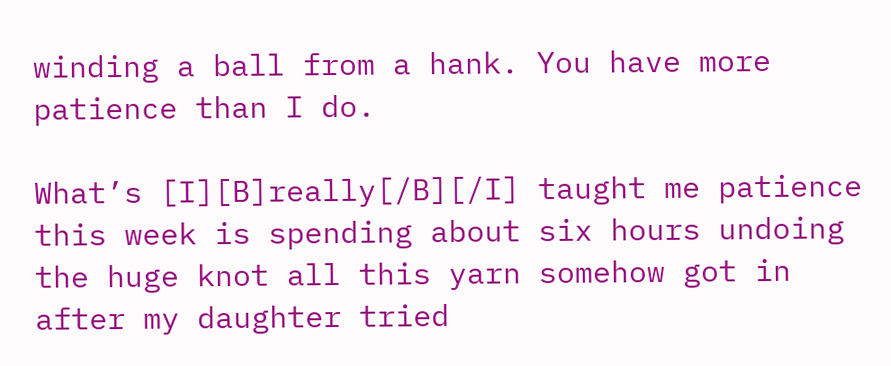winding a ball from a hank. You have more patience than I do.

What’s [I][B]really[/B][/I] taught me patience this week is spending about six hours undoing the huge knot all this yarn somehow got in after my daughter tried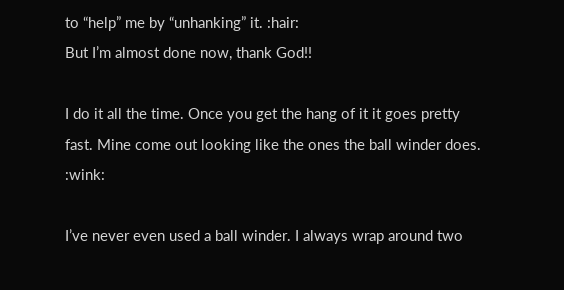to “help” me by “unhanking” it. :hair:
But I’m almost done now, thank God!!

I do it all the time. Once you get the hang of it it goes pretty fast. Mine come out looking like the ones the ball winder does. :wink:

I’ve never even used a ball winder. I always wrap around two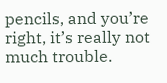pencils, and you’re right, it’s really not much trouble.